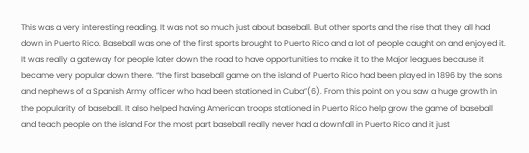This was a very interesting reading. It was not so much just about baseball. But other sports and the rise that they all had down in Puerto Rico. Baseball was one of the first sports brought to Puerto Rico and a lot of people caught on and enjoyed it. It was really a gateway for people later down the road to have opportunities to make it to the Major leagues because it became very popular down there. “the first baseball game on the island of Puerto Rico had been played in 1896 by the sons and nephews of a Spanish Army officer who had been stationed in Cuba”(6). From this point on you saw a huge growth in the popularity of baseball. It also helped having American troops stationed in Puerto Rico help grow the game of baseball and teach people on the island For the most part baseball really never had a downfall in Puerto Rico and it just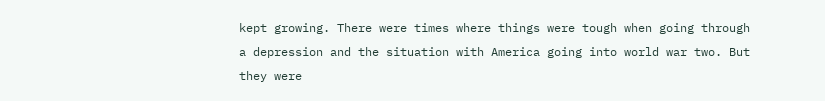kept growing. There were times where things were tough when going through a depression and the situation with America going into world war two. But they were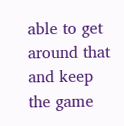able to get around that and keep the game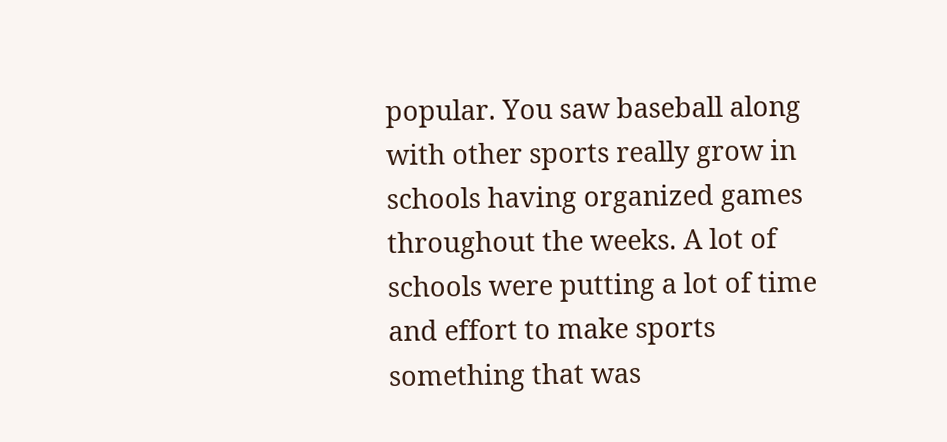popular. You saw baseball along with other sports really grow in schools having organized games throughout the weeks. A lot of schools were putting a lot of time and effort to make sports something that was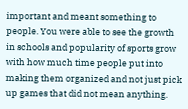important and meant something to people. You were able to see the growth in schools and popularity of sports grow with how much time people put into making them organized and not just pick up games that did not mean anything.